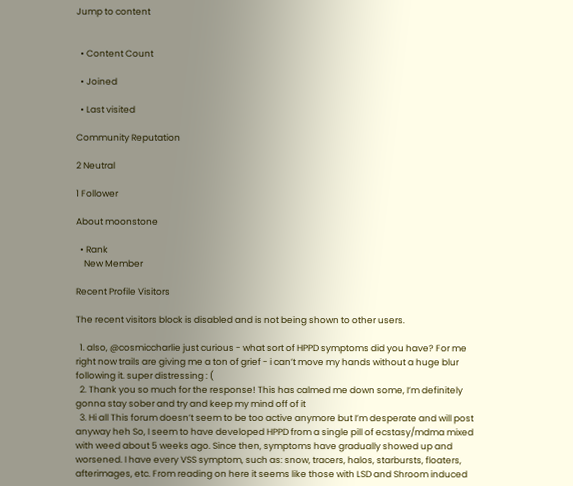Jump to content


  • Content Count

  • Joined

  • Last visited

Community Reputation

2 Neutral

1 Follower

About moonstone

  • Rank
    New Member

Recent Profile Visitors

The recent visitors block is disabled and is not being shown to other users.

  1. also, @cosmiccharlie just curious - what sort of HPPD symptoms did you have? For me right now trails are giving me a ton of grief - i can’t move my hands without a huge blur following it. super distressing : (
  2. Thank you so much for the response! This has calmed me down some, I’m definitely gonna stay sober and try and keep my mind off of it
  3. Hi all This forum doesn’t seem to be too active anymore but I’m desperate and will post anyway heh So, I seem to have developed HPPD from a single pill of ecstasy/mdma mixed with weed about 5 weeks ago. Since then, symptoms have gradually showed up and worsened. I have every VSS symptom, such as: snow, tracers, halos, starbursts, floaters, afterimages, etc. From reading on here it seems like those with LSD and Shroom induced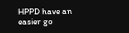HPPD have an easier go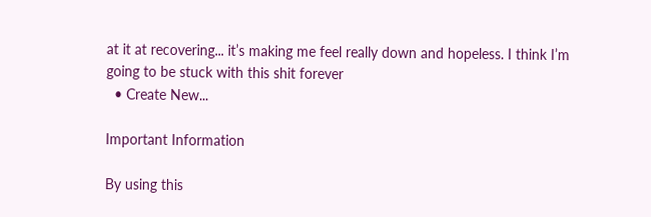at it at recovering... it’s making me feel really down and hopeless. I think I’m going to be stuck with this shit forever
  • Create New...

Important Information

By using this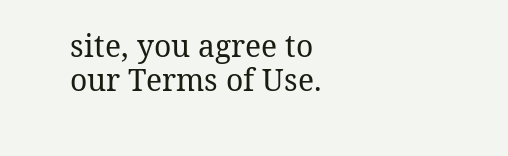site, you agree to our Terms of Use.